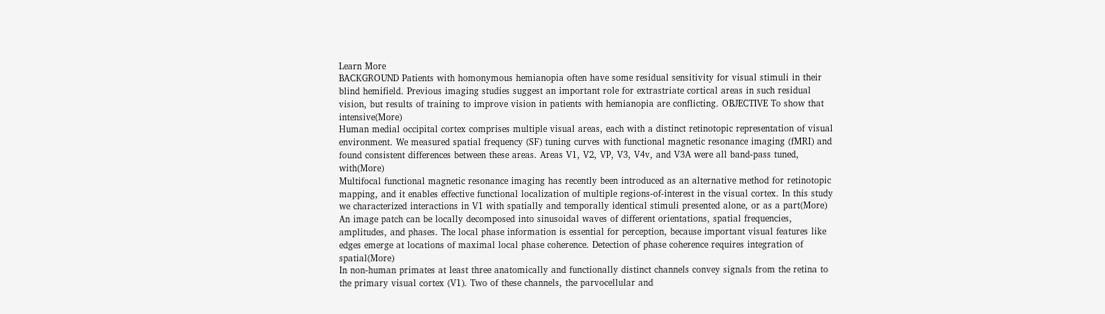Learn More
BACKGROUND Patients with homonymous hemianopia often have some residual sensitivity for visual stimuli in their blind hemifield. Previous imaging studies suggest an important role for extrastriate cortical areas in such residual vision, but results of training to improve vision in patients with hemianopia are conflicting. OBJECTIVE To show that intensive(More)
Human medial occipital cortex comprises multiple visual areas, each with a distinct retinotopic representation of visual environment. We measured spatial frequency (SF) tuning curves with functional magnetic resonance imaging (fMRI) and found consistent differences between these areas. Areas V1, V2, VP, V3, V4v, and V3A were all band-pass tuned, with(More)
Multifocal functional magnetic resonance imaging has recently been introduced as an alternative method for retinotopic mapping, and it enables effective functional localization of multiple regions-of-interest in the visual cortex. In this study we characterized interactions in V1 with spatially and temporally identical stimuli presented alone, or as a part(More)
An image patch can be locally decomposed into sinusoidal waves of different orientations, spatial frequencies, amplitudes, and phases. The local phase information is essential for perception, because important visual features like edges emerge at locations of maximal local phase coherence. Detection of phase coherence requires integration of spatial(More)
In non-human primates at least three anatomically and functionally distinct channels convey signals from the retina to the primary visual cortex (V1). Two of these channels, the parvocellular and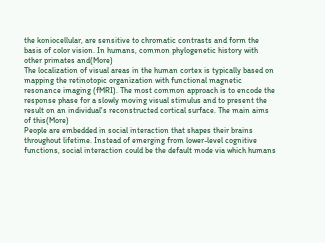the koniocellular, are sensitive to chromatic contrasts and form the basis of color vision. In humans, common phylogenetic history with other primates and(More)
The localization of visual areas in the human cortex is typically based on mapping the retinotopic organization with functional magnetic resonance imaging (fMRI). The most common approach is to encode the response phase for a slowly moving visual stimulus and to present the result on an individual's reconstructed cortical surface. The main aims of this(More)
People are embedded in social interaction that shapes their brains throughout lifetime. Instead of emerging from lower-level cognitive functions, social interaction could be the default mode via which humans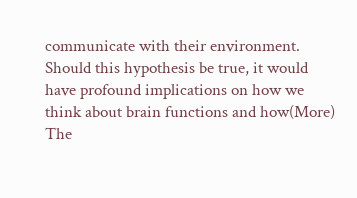communicate with their environment. Should this hypothesis be true, it would have profound implications on how we think about brain functions and how(More)
The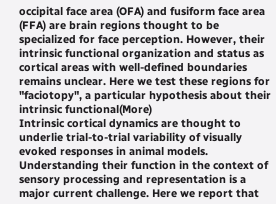occipital face area (OFA) and fusiform face area (FFA) are brain regions thought to be specialized for face perception. However, their intrinsic functional organization and status as cortical areas with well-defined boundaries remains unclear. Here we test these regions for "faciotopy", a particular hypothesis about their intrinsic functional(More)
Intrinsic cortical dynamics are thought to underlie trial-to-trial variability of visually evoked responses in animal models. Understanding their function in the context of sensory processing and representation is a major current challenge. Here we report that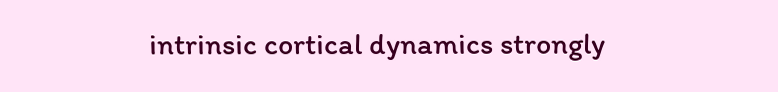intrinsic cortical dynamics strongly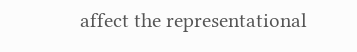affect the representational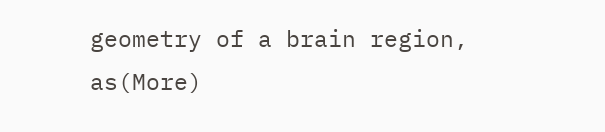geometry of a brain region, as(More)